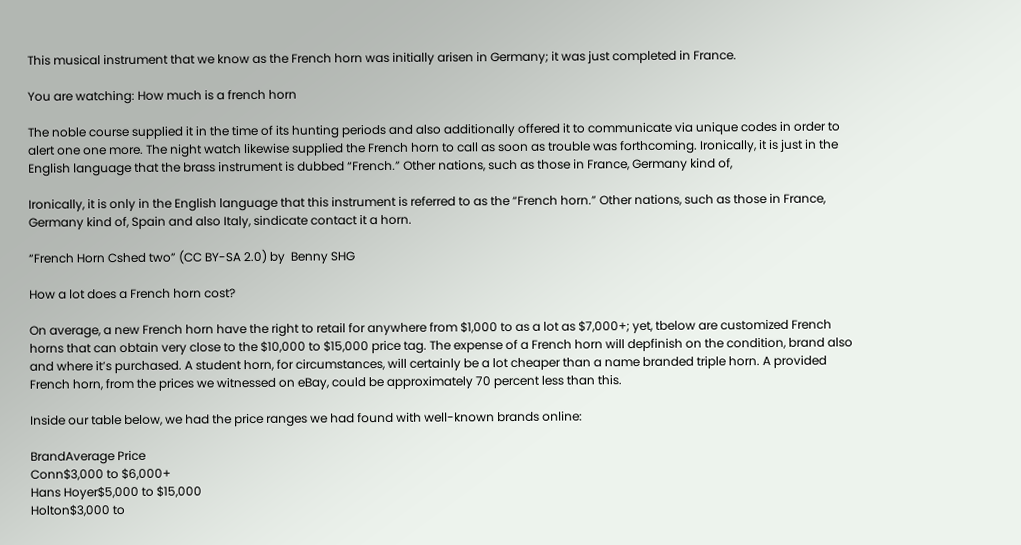This musical instrument that we know as the French horn was initially arisen in Germany; it was just completed in France.

You are watching: How much is a french horn

The noble course supplied it in the time of its hunting periods and also additionally offered it to communicate via unique codes in order to alert one one more. The night watch likewise supplied the French horn to call as soon as trouble was forthcoming. Ironically, it is just in the English language that the brass instrument is dubbed “French.” Other nations, such as those in France, Germany kind of,

Ironically, it is only in the English language that this instrument is referred to as the “French horn.” Other nations, such as those in France, Germany kind of, Spain and also Italy, sindicate contact it a horn.

“French Horn Cshed two” (CC BY-SA 2.0) by  Benny SHG

How a lot does a French horn cost?

On average, a new French horn have the right to retail for anywhere from $1,000 to as a lot as $7,000+; yet, tbelow are customized French horns that can obtain very close to the $10,000 to $15,000 price tag. The expense of a French horn will depfinish on the condition, brand also and where it’s purchased. A student horn, for circumstances, will certainly be a lot cheaper than a name branded triple horn. A provided French horn, from the prices we witnessed on eBay, could be approximately 70 percent less than this.

Inside our table below, we had the price ranges we had found with well-known brands online:

BrandAverage Price
Conn$3,000 to $6,000+
Hans Hoyer$5,000 to $15,000
Holton$3,000 to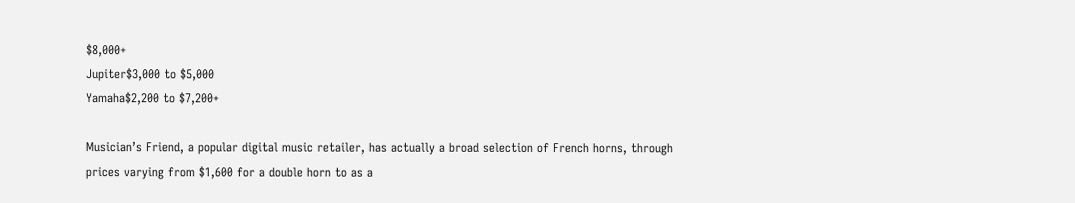$8,000+
Jupiter$3,000 to $5,000
Yamaha$2,200 to $7,200+

Musician’s Friend, a popular digital music retailer, has actually a broad selection of French horns, through prices varying from $1,600 for a double horn to as a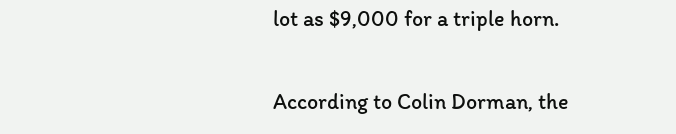lot as $9,000 for a triple horn.

According to Colin Dorman, the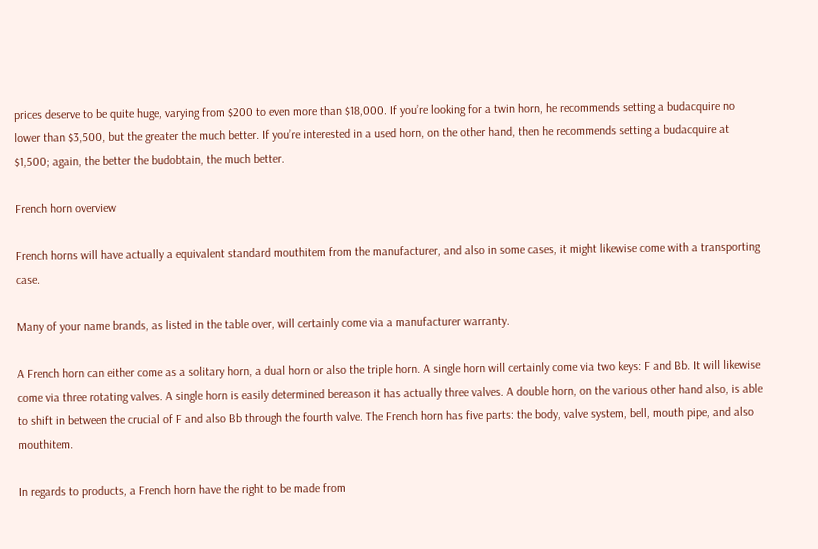prices deserve to be quite huge, varying from $200 to even more than $18,000. If you’re looking for a twin horn, he recommends setting a budacquire no lower than $3,500, but the greater the much better. If you’re interested in a used horn, on the other hand, then he recommends setting a budacquire at $1,500; again, the better the budobtain, the much better.

French horn overview

French horns will have actually a equivalent standard mouthitem from the manufacturer, and also in some cases, it might likewise come with a transporting case.

Many of your name brands, as listed in the table over, will certainly come via a manufacturer warranty.

A French horn can either come as a solitary horn, a dual horn or also the triple horn. A single horn will certainly come via two keys: F and Bb. It will likewise come via three rotating valves. A single horn is easily determined bereason it has actually three valves. A double horn, on the various other hand also, is able to shift in between the crucial of F and also Bb through the fourth valve. The French horn has five parts: the body, valve system, bell, mouth pipe, and also mouthitem.

In regards to products, a French horn have the right to be made from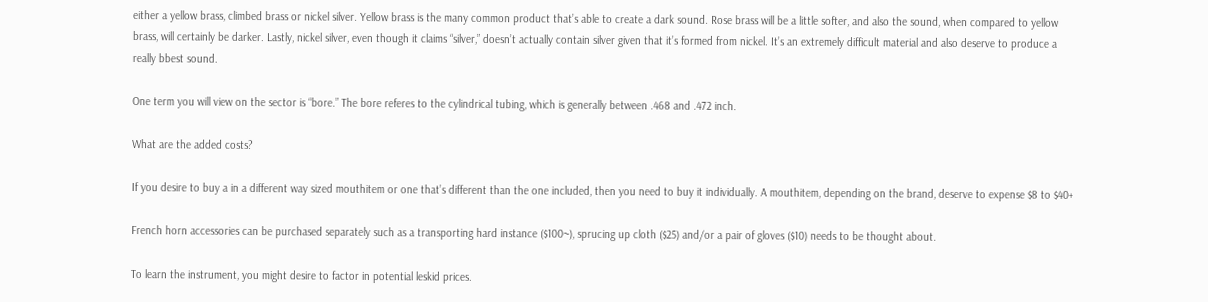either a yellow brass, climbed brass or nickel silver. Yellow brass is the many common product that’s able to create a dark sound. Rose brass will be a little softer, and also the sound, when compared to yellow brass, will certainly be darker. Lastly, nickel silver, even though it claims “silver,” doesn’t actually contain silver given that it’s formed from nickel. It’s an extremely difficult material and also deserve to produce a really bbest sound.

One term you will view on the sector is “bore.” The bore referes to the cylindrical tubing, which is generally between .468 and .472 inch.

What are the added costs?

If you desire to buy a in a different way sized mouthitem or one that’s different than the one included, then you need to buy it individually. A mouthitem, depending on the brand, deserve to expense $8 to $40+

French horn accessories can be purchased separately such as a transporting hard instance ($100~), sprucing up cloth ($25) and/or a pair of gloves ($10) needs to be thought about.

To learn the instrument, you might desire to factor in potential leskid prices.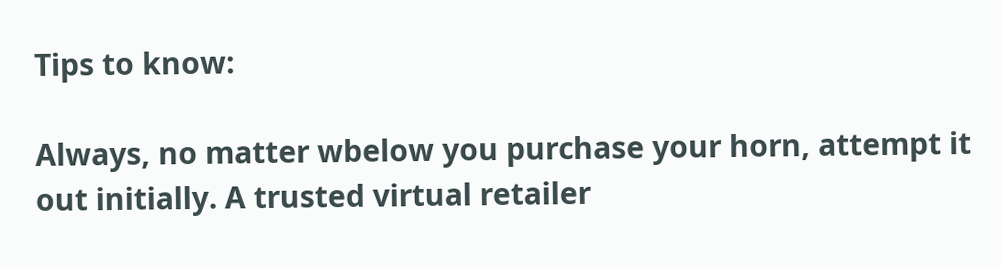Tips to know:

Always, no matter wbelow you purchase your horn, attempt it out initially. A trusted virtual retailer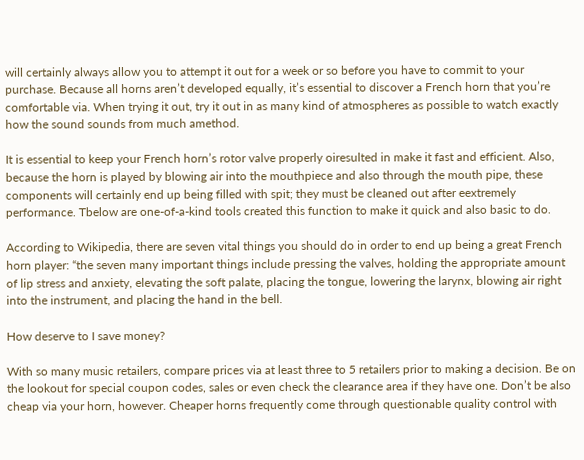will certainly always allow you to attempt it out for a week or so before you have to commit to your purchase. Because all horns aren’t developed equally, it’s essential to discover a French horn that you’re comfortable via. When trying it out, try it out in as many kind of atmospheres as possible to watch exactly how the sound sounds from much amethod.

It is essential to keep your French horn’s rotor valve properly oiresulted in make it fast and efficient. Also, because the horn is played by blowing air into the mouthpiece and also through the mouth pipe, these components will certainly end up being filled with spit; they must be cleaned out after eextremely performance. Tbelow are one-of-a-kind tools created this function to make it quick and also basic to do.

According to Wikipedia, there are seven vital things you should do in order to end up being a great French horn player: “the seven many important things include pressing the valves, holding the appropriate amount of lip stress and anxiety, elevating the soft palate, placing the tongue, lowering the larynx, blowing air right into the instrument, and placing the hand in the bell.

How deserve to I save money?

With so many music retailers, compare prices via at least three to 5 retailers prior to making a decision. Be on the lookout for special coupon codes, sales or even check the clearance area if they have one. Don’t be also cheap via your horn, however. Cheaper horns frequently come through questionable quality control with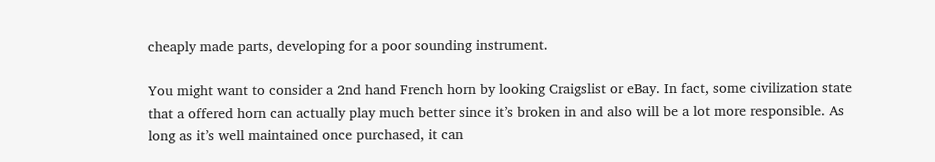cheaply made parts, developing for a poor sounding instrument.

You might want to consider a 2nd hand French horn by looking Craigslist or eBay. In fact, some civilization state that a offered horn can actually play much better since it’s broken in and also will be a lot more responsible. As long as it’s well maintained once purchased, it can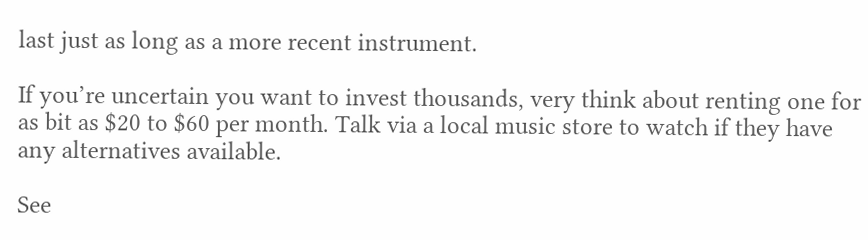last just as long as a more recent instrument.

If you’re uncertain you want to invest thousands, very think about renting one for as bit as $20 to $60 per month. Talk via a local music store to watch if they have any alternatives available.

See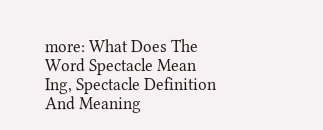more: What Does The Word Spectacle Mean Ing, Spectacle Definition And Meaning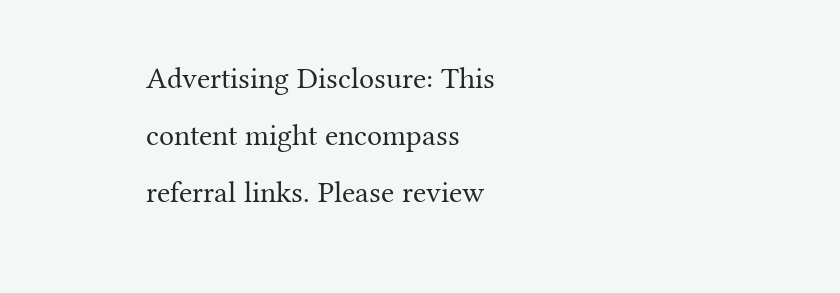Advertising Disclosure: This content might encompass referral links. Please review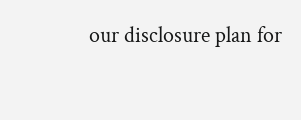our disclosure plan for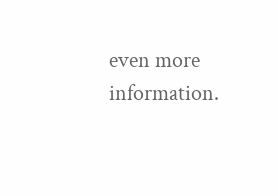even more information.